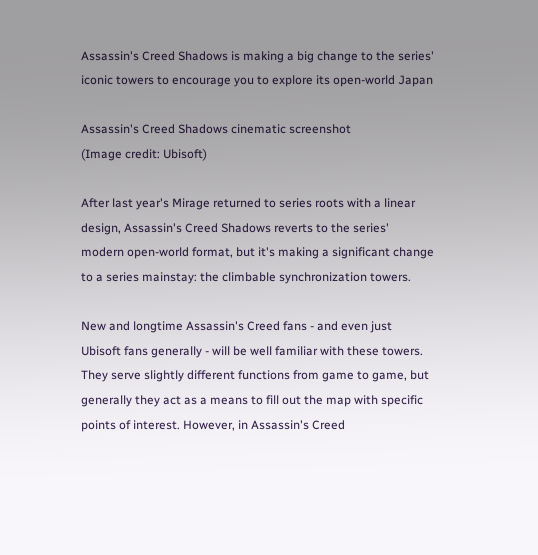Assassin's Creed Shadows is making a big change to the series' iconic towers to encourage you to explore its open-world Japan

Assassin's Creed Shadows cinematic screenshot
(Image credit: Ubisoft)

After last year's Mirage returned to series roots with a linear design, Assassin's Creed Shadows reverts to the series' modern open-world format, but it's making a significant change to a series mainstay: the climbable synchronization towers.

New and longtime Assassin's Creed fans - and even just Ubisoft fans generally - will be well familiar with these towers. They serve slightly different functions from game to game, but generally they act as a means to fill out the map with specific points of interest. However, in Assassin's Creed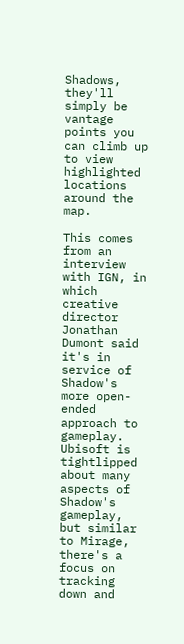Shadows, they'll simply be vantage points you can climb up to view highlighted locations around the map.

This comes from an interview with IGN, in which creative director Jonathan Dumont said it's in service of Shadow's more open-ended approach to gameplay. Ubisoft is tightlipped about many aspects of Shadow's gameplay, but similar to Mirage, there's a focus on tracking down and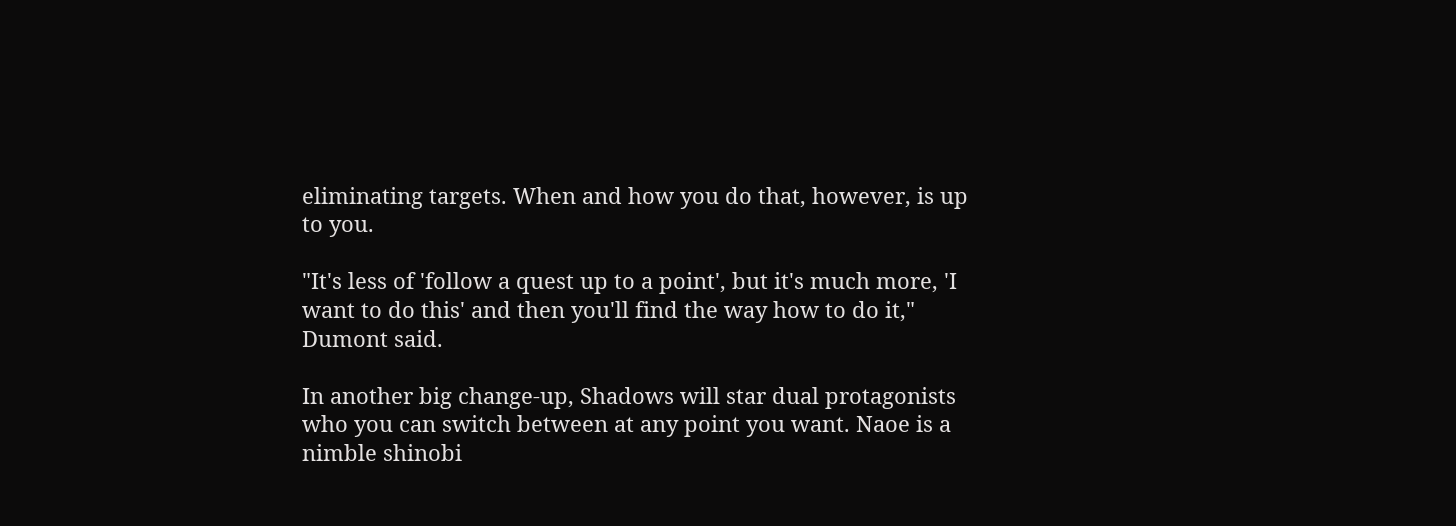eliminating targets. When and how you do that, however, is up to you.

"It's less of 'follow a quest up to a point', but it's much more, 'I want to do this' and then you'll find the way how to do it," Dumont said.

In another big change-up, Shadows will star dual protagonists who you can switch between at any point you want. Naoe is a nimble shinobi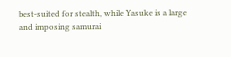best-suited for stealth, while Yasuke is a large and imposing samurai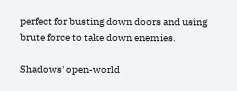perfect for busting down doors and using brute force to take down enemies.

Shadows' open-world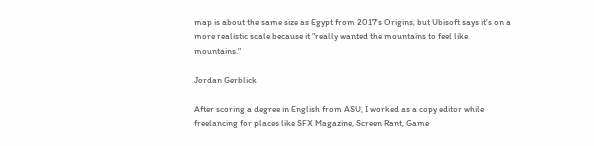map is about the same size as Egypt from 2017's Origins, but Ubisoft says it's on a more realistic scale because it "really wanted the mountains to feel like mountains."

Jordan Gerblick

After scoring a degree in English from ASU, I worked as a copy editor while freelancing for places like SFX Magazine, Screen Rant, Game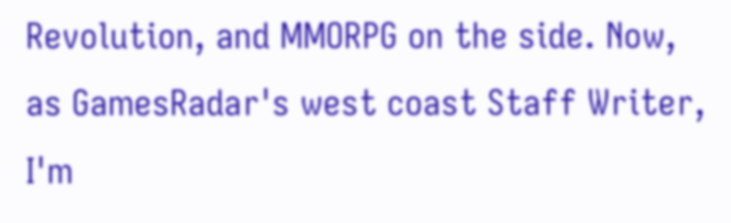Revolution, and MMORPG on the side. Now, as GamesRadar's west coast Staff Writer, I'm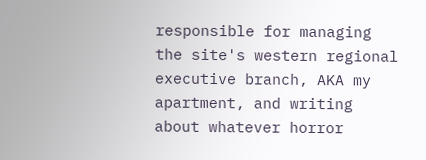responsible for managing the site's western regional executive branch, AKA my apartment, and writing about whatever horror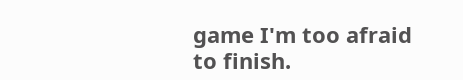game I'm too afraid to finish.